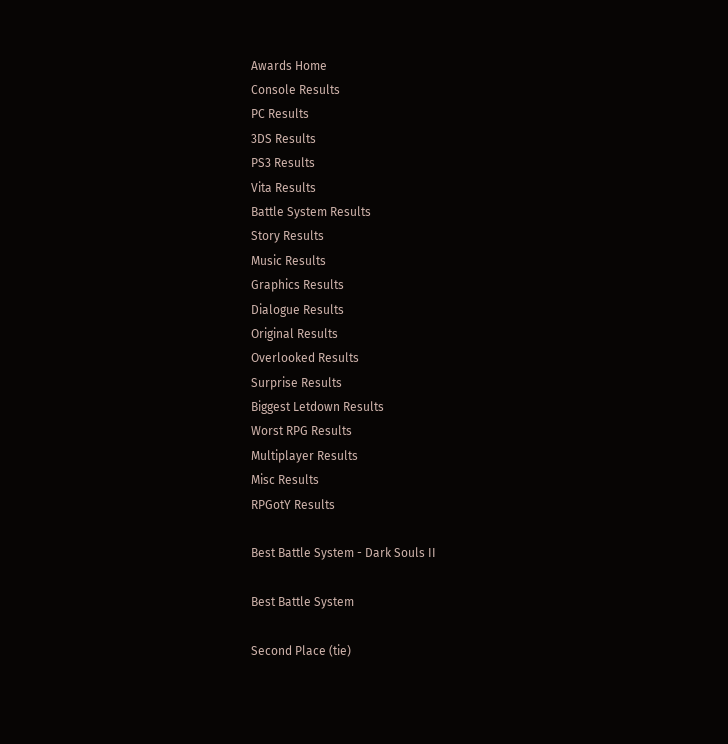Awards Home
Console Results
PC Results
3DS Results
PS3 Results
Vita Results
Battle System Results
Story Results
Music Results
Graphics Results
Dialogue Results
Original Results
Overlooked Results
Surprise Results
Biggest Letdown Results
Worst RPG Results
Multiplayer Results
Misc Results
RPGotY Results

Best Battle System - Dark Souls II

Best Battle System

Second Place (tie)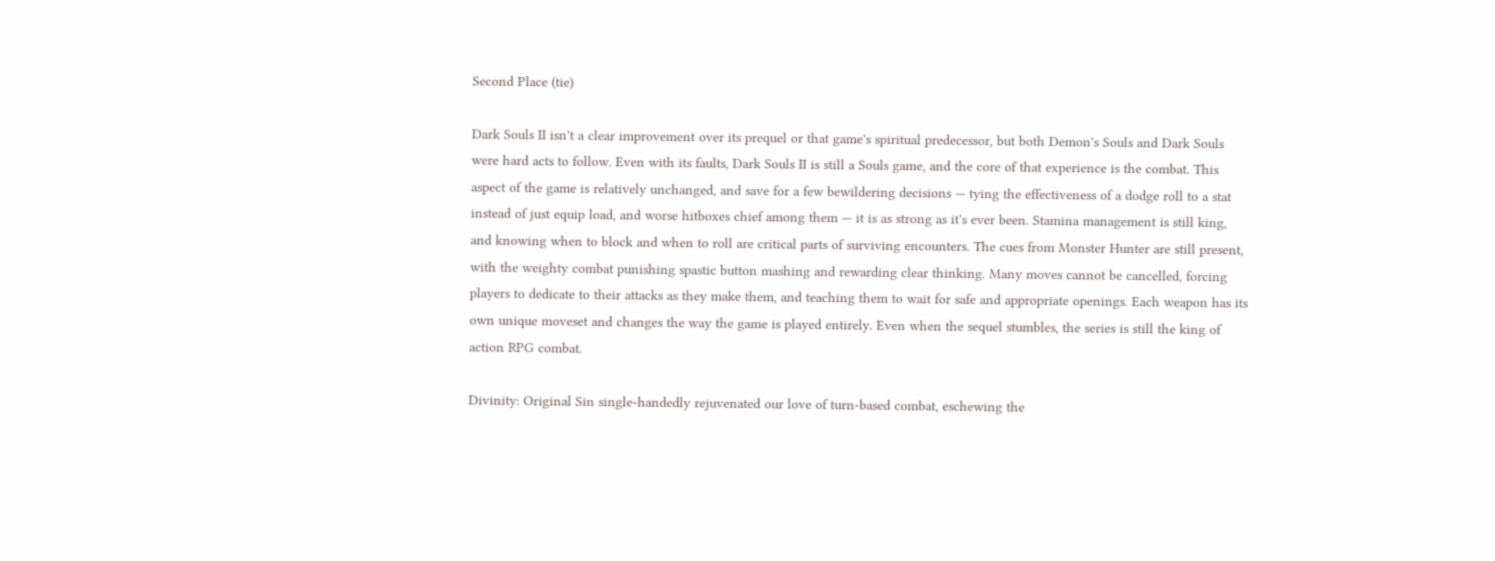Second Place (tie)

Dark Souls II isn't a clear improvement over its prequel or that game's spiritual predecessor, but both Demon's Souls and Dark Souls were hard acts to follow. Even with its faults, Dark Souls II is still a Souls game, and the core of that experience is the combat. This aspect of the game is relatively unchanged, and save for a few bewildering decisions — tying the effectiveness of a dodge roll to a stat instead of just equip load, and worse hitboxes chief among them — it is as strong as it's ever been. Stamina management is still king, and knowing when to block and when to roll are critical parts of surviving encounters. The cues from Monster Hunter are still present, with the weighty combat punishing spastic button mashing and rewarding clear thinking. Many moves cannot be cancelled, forcing players to dedicate to their attacks as they make them, and teaching them to wait for safe and appropriate openings. Each weapon has its own unique moveset and changes the way the game is played entirely. Even when the sequel stumbles, the series is still the king of action RPG combat.

Divinity: Original Sin single-handedly rejuvenated our love of turn-based combat, eschewing the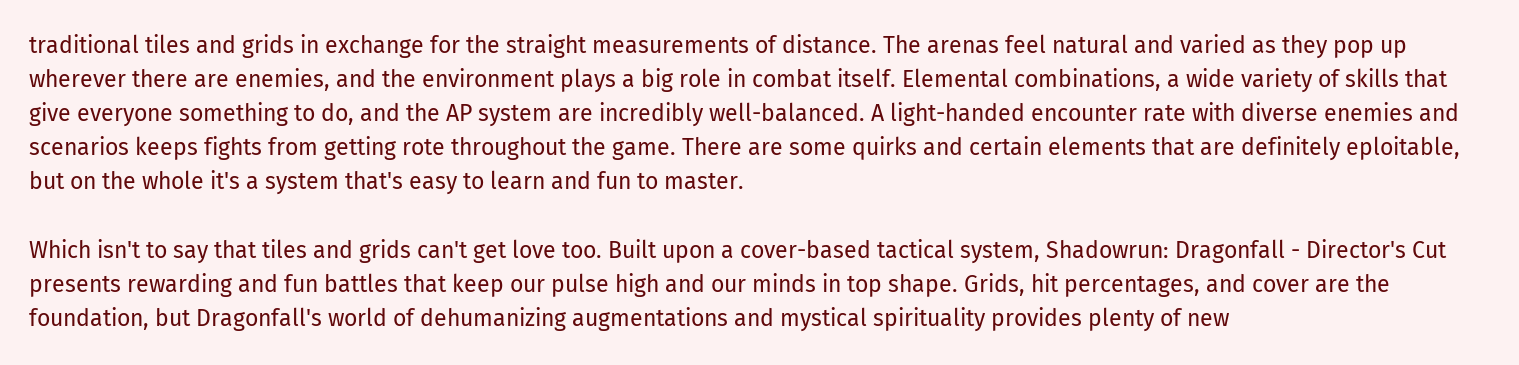traditional tiles and grids in exchange for the straight measurements of distance. The arenas feel natural and varied as they pop up wherever there are enemies, and the environment plays a big role in combat itself. Elemental combinations, a wide variety of skills that give everyone something to do, and the AP system are incredibly well-balanced. A light-handed encounter rate with diverse enemies and scenarios keeps fights from getting rote throughout the game. There are some quirks and certain elements that are definitely eploitable, but on the whole it's a system that's easy to learn and fun to master.

Which isn't to say that tiles and grids can't get love too. Built upon a cover-based tactical system, Shadowrun: Dragonfall - Director's Cut presents rewarding and fun battles that keep our pulse high and our minds in top shape. Grids, hit percentages, and cover are the foundation, but Dragonfall's world of dehumanizing augmentations and mystical spirituality provides plenty of new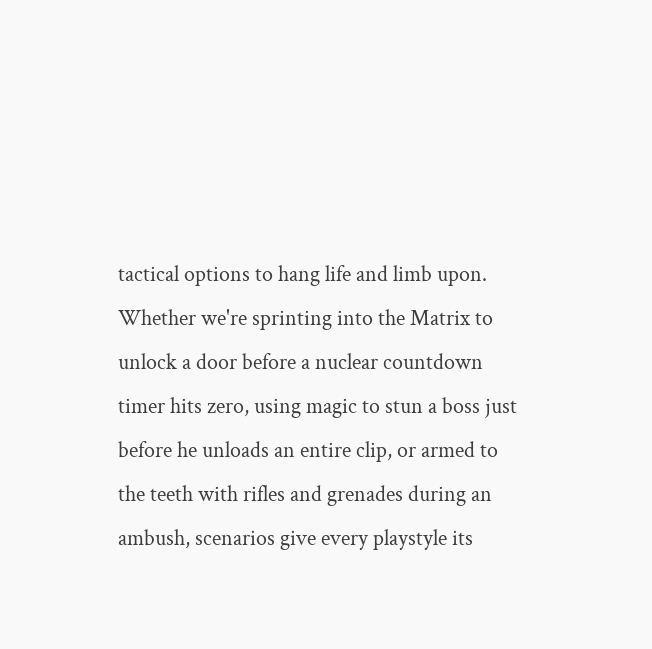tactical options to hang life and limb upon. Whether we're sprinting into the Matrix to unlock a door before a nuclear countdown timer hits zero, using magic to stun a boss just before he unloads an entire clip, or armed to the teeth with rifles and grenades during an ambush, scenarios give every playstyle its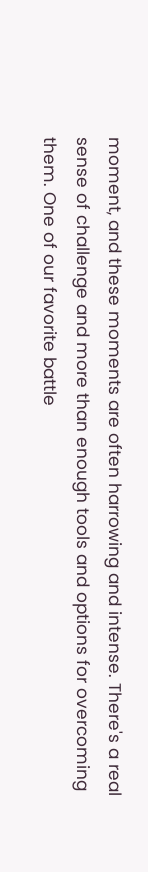moment, and these moments are often harrowing and intense. There's a real sense of challenge and more than enough tools and options for overcoming them. One of our favorite battle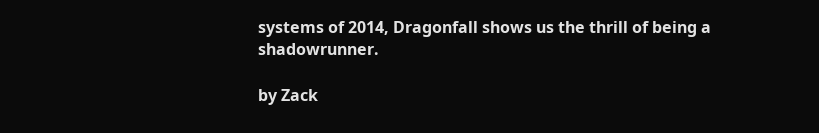systems of 2014, Dragonfall shows us the thrill of being a shadowrunner.

by Zack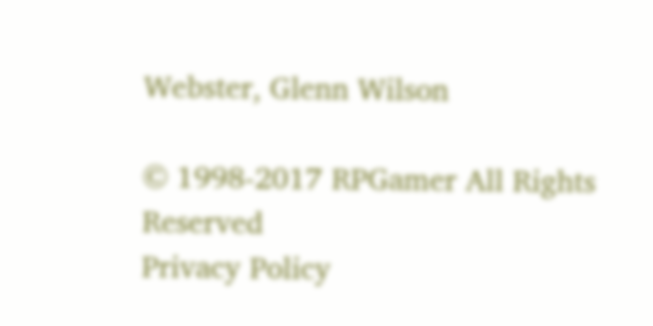Webster, Glenn Wilson

© 1998-2017 RPGamer All Rights Reserved
Privacy Policy